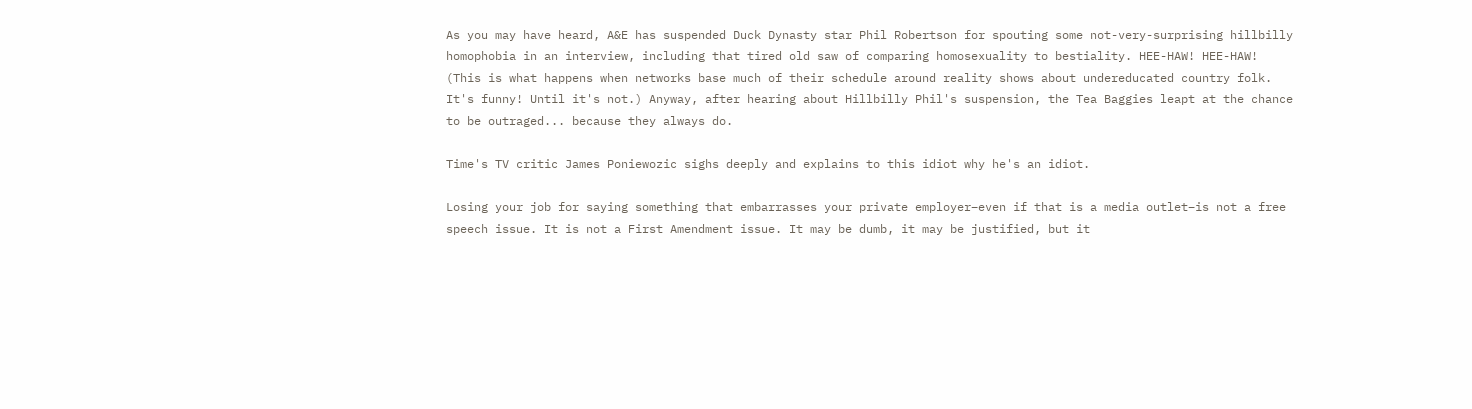As you may have heard, A&E has suspended Duck Dynasty star Phil Robertson for spouting some not-very-surprising hillbilly homophobia in an interview, including that tired old saw of comparing homosexuality to bestiality. HEE-HAW! HEE-HAW! (This is what happens when networks base much of their schedule around reality shows about undereducated country folk. It's funny! Until it's not.) Anyway, after hearing about Hillbilly Phil's suspension, the Tea Baggies leapt at the chance to be outraged... because they always do.

Time's TV critic James Poniewozic sighs deeply and explains to this idiot why he's an idiot.

Losing your job for saying something that embarrasses your private employer–even if that is a media outlet–is not a free speech issue. It is not a First Amendment issue. It may be dumb, it may be justified, but it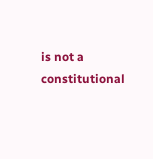is not a constitutional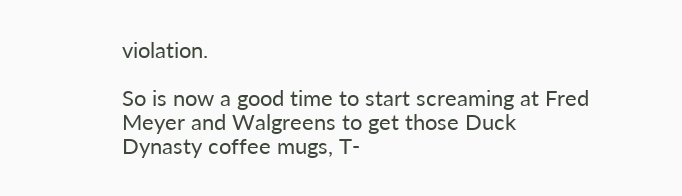violation.

So is now a good time to start screaming at Fred Meyer and Walgreens to get those Duck Dynasty coffee mugs, T-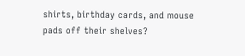shirts, birthday cards, and mouse pads off their shelves?